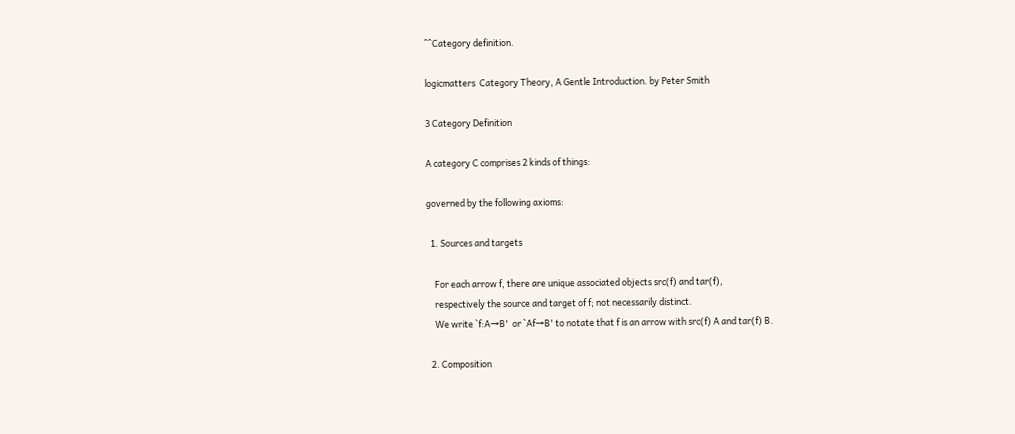^^Category definition.

logicmatters  Category Theory, A Gentle Introduction. by Peter Smith

3 Category Definition

A category C comprises 2 kinds of things:

governed by the following axioms:

  1. Sources and targets

    For each arrow f, there are unique associated objects src(f) and tar(f),
    respectively the source and target of f; not necessarily distinct.
    We write `f:A→B'  or `Af→B' to notate that f is an arrow with src(f) A and tar(f) B.

  2. Composition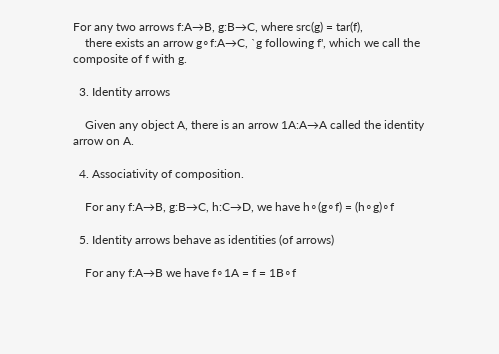For any two arrows f:A→B, g:B→C, where src(g) = tar(f),
    there exists an arrow g∘f:A→C, `g following f', which we call the composite of f with g.

  3. Identity arrows

    Given any object A, there is an arrow 1A:A→A called the identity arrow on A.

  4. Associativity of composition.

    For any f:A→B, g:B→C, h:C→D, we have h∘(g∘f) = (h∘g)∘f

  5. Identity arrows behave as identities (of arrows)

    For any f:A→B we have f∘1A = f = 1B∘f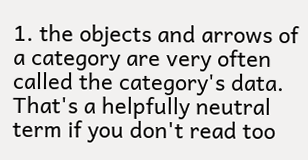1. the objects and arrows of a category are very often called the category's data. That's a helpfully neutral term if you don't read too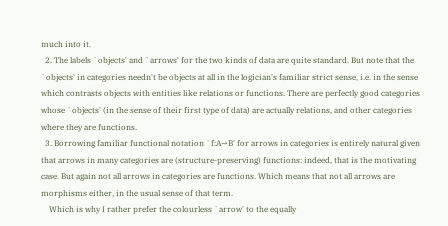much into it.
  2. The labels `objects' and `arrows' for the two kinds of data are quite standard. But note that the `objects' in categories needn't be objects at all in the logician's familiar strict sense, i.e. in the sense which contrasts objects with entities like relations or functions. There are perfectly good categories whose `objects' (in the sense of their first type of data) are actually relations, and other categories where they are functions.
  3. Borrowing familiar functional notation `f:A→B' for arrows in categories is entirely natural given that arrows in many categories are (structure-preserving) functions: indeed, that is the motivating case. But again not all arrows in categories are functions. Which means that not all arrows are morphisms either, in the usual sense of that term.
    Which is why I rather prefer the colourless `arrow' to the equally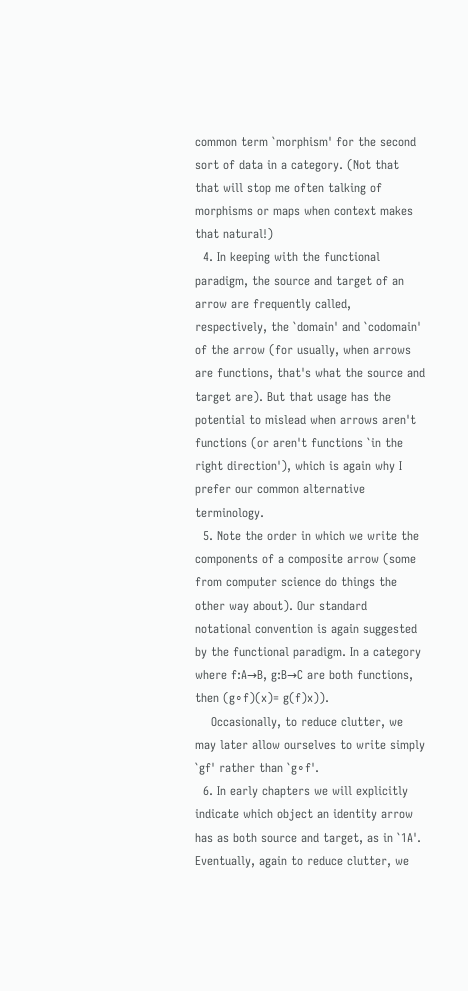common term `morphism' for the second sort of data in a category. (Not that that will stop me often talking of morphisms or maps when context makes that natural!)
  4. In keeping with the functional paradigm, the source and target of an arrow are frequently called, respectively, the `domain' and `codomain' of the arrow (for usually, when arrows are functions, that's what the source and target are). But that usage has the potential to mislead when arrows aren't functions (or aren't functions `in the right direction'), which is again why I prefer our common alternative terminology.
  5. Note the order in which we write the components of a composite arrow (some from computer science do things the other way about). Our standard notational convention is again suggested by the functional paradigm. In a category where f:A→B, g:B→C are both functions, then (g∘f)(x)= g(f)x)).
    Occasionally, to reduce clutter, we may later allow ourselves to write simply `gf' rather than `g∘f'.
  6. In early chapters we will explicitly indicate which object an identity arrow has as both source and target, as in `1A'. Eventually, again to reduce clutter, we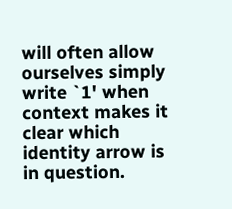will often allow ourselves simply write `1' when context makes it clear which identity arrow is in question.